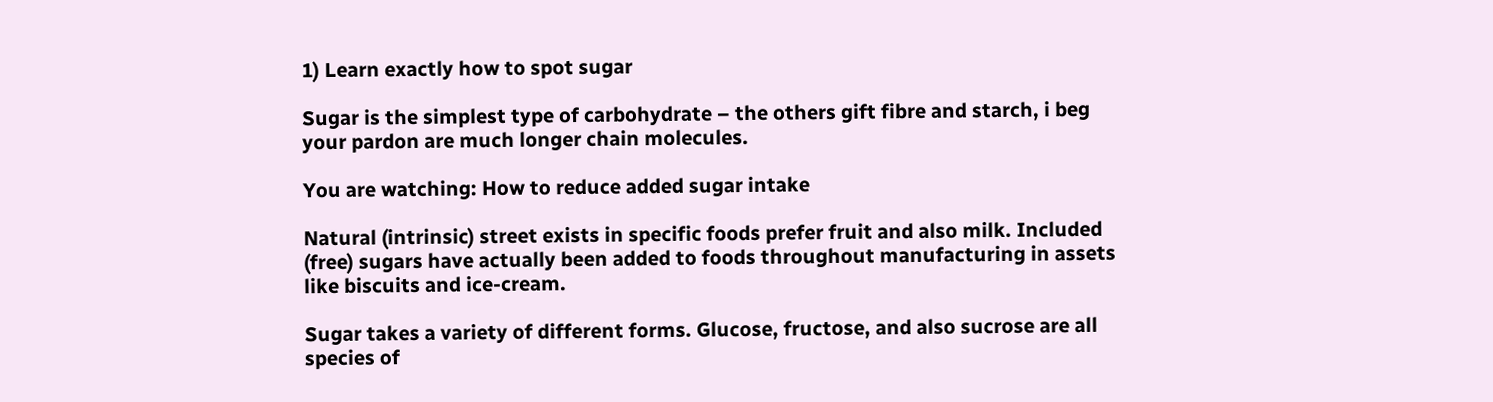1) Learn exactly how to spot sugar

Sugar is the simplest type of carbohydrate – the others gift fibre and starch, i beg your pardon are much longer chain molecules.

You are watching: How to reduce added sugar intake

Natural (intrinsic) street exists in specific foods prefer fruit and also milk. Included (free) sugars have actually been added to foods throughout manufacturing in assets like biscuits and ice-cream.

Sugar takes a variety of different forms. Glucose, fructose, and also sucrose are all species of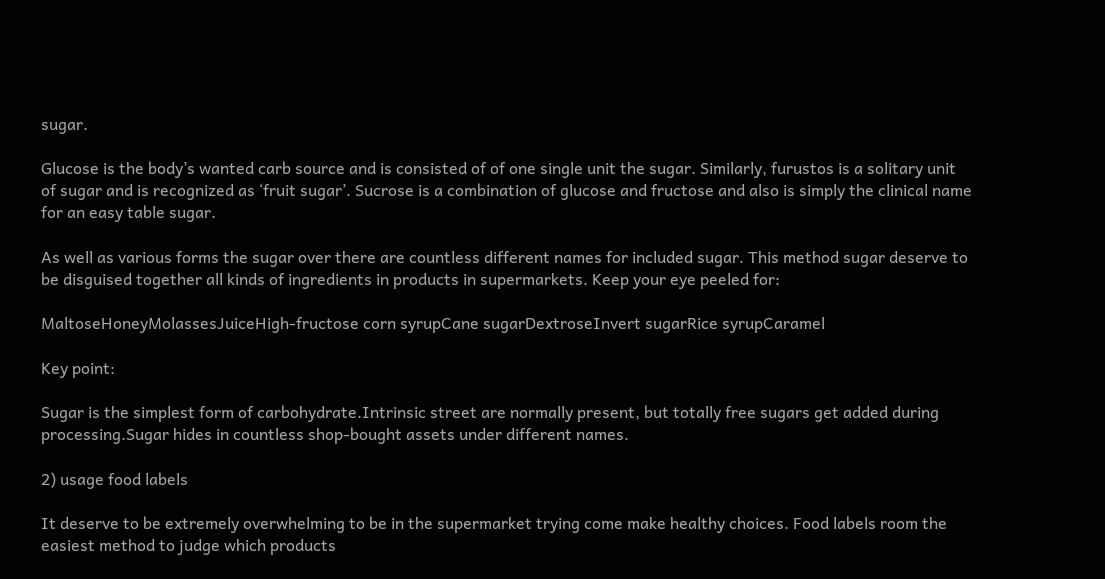sugar.

Glucose is the body’s wanted carb source and is consisted of of one single unit the sugar. Similarly, furustos is a solitary unit of sugar and is recognized as ‘fruit sugar’. Sucrose is a combination of glucose and fructose and also is simply the clinical name for an easy table sugar.

As well as various forms the sugar over there are countless different names for included sugar. This method sugar deserve to be disguised together all kinds of ingredients in products in supermarkets. Keep your eye peeled for:

MaltoseHoneyMolassesJuiceHigh-fructose corn syrupCane sugarDextroseInvert sugarRice syrupCaramel

Key point:

Sugar is the simplest form of carbohydrate.Intrinsic street are normally present, but totally free sugars get added during processing.Sugar hides in countless shop-bought assets under different names.

2) usage food labels

It deserve to be extremely overwhelming to be in the supermarket trying come make healthy choices. Food labels room the easiest method to judge which products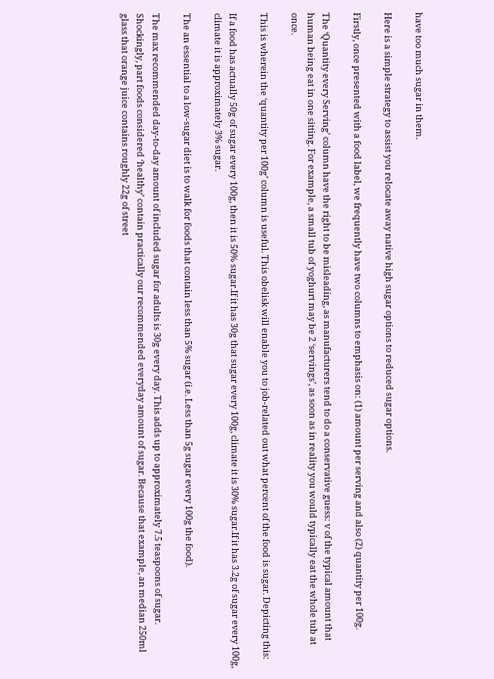have too much sugar in them.

Here is a simple strategy to assist you relocate away native high sugar options to reduced sugar options.

Firstly, once presented with a food label, we frequently have two columns to emphasis on: (1) amount per serving and also (2) quantity per 100g.

The ‘Quantity every Serving’ column have the right to be misleading, as manufacturers tend to do a conservative guess: v of the typical amount that human being eat in one sitting. For example, a small tub of yoghurt may be 2 ‘servings’, as soon as in reality you would typically eat the whole tub at once.

This is wherein the ‘quantity per 100g’ column is useful. This obelisk will enable you to job-related out what percent of the food is sugar. Depicting this:

If a food has actually 50g of sugar every 100g, then it is 50% sugar.If it has 30g that sugar every 100g, climate it is 30% sugar.If it has 3.2g of sugar every 100g, climate it is approximately 3% sugar.

The an essential to a low-sugar diet is to walk for foods that contain less than 5% sugar (i.e. Less than 5g sugar every 100g the food).

The max recommended day-to-day amount of included sugar for adults is 30g every day. This adds up to approximately 7.5 teaspoons of sugar. Shockingly, part foods considered ‘healthy’ contain practically our recommended everyday amount of sugar. Because that example, an median 250ml glass that orange juice contains roughly 22g of street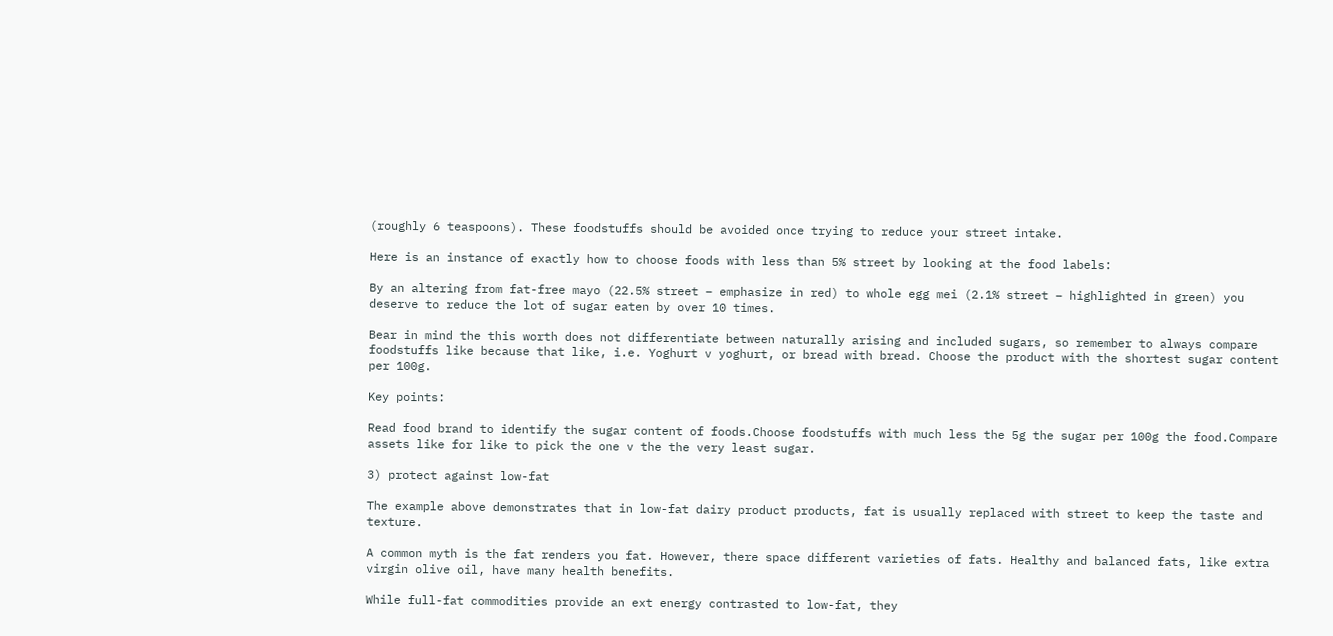(roughly 6 teaspoons). These foodstuffs should be avoided once trying to reduce your street intake.

Here is an instance of exactly how to choose foods with less than 5% street by looking at the food labels:

By an altering from fat-free mayo (22.5% street – emphasize in red) to whole egg mei (2.1% street – highlighted in green) you deserve to reduce the lot of sugar eaten by over 10 times.

Bear in mind the this worth does not differentiate between naturally arising and included sugars, so remember to always compare foodstuffs like because that like, i.e. Yoghurt v yoghurt, or bread with bread. Choose the product with the shortest sugar content per 100g.

Key points:

Read food brand to identify the sugar content of foods.Choose foodstuffs with much less the 5g the sugar per 100g the food.Compare assets like for like to pick the one v the the very least sugar.

3) protect against low-fat

The example above demonstrates that in low-fat dairy product products, fat is usually replaced with street to keep the taste and texture.

A common myth is the fat renders you fat. However, there space different varieties of fats. Healthy and balanced fats, like extra virgin olive oil, have many health benefits.

While full-fat commodities provide an ext energy contrasted to low-fat, they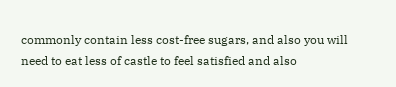commonly contain less cost-free sugars, and also you will need to eat less of castle to feel satisfied and also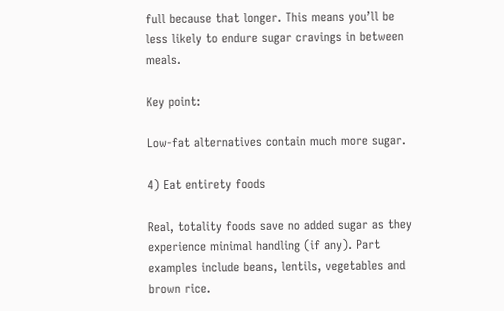full because that longer. This means you’ll be less likely to endure sugar cravings in between meals.

Key point:

Low-fat alternatives contain much more sugar.

4) Eat entirety foods

Real, totality foods save no added sugar as they experience minimal handling (if any). Part examples include beans, lentils, vegetables and brown rice.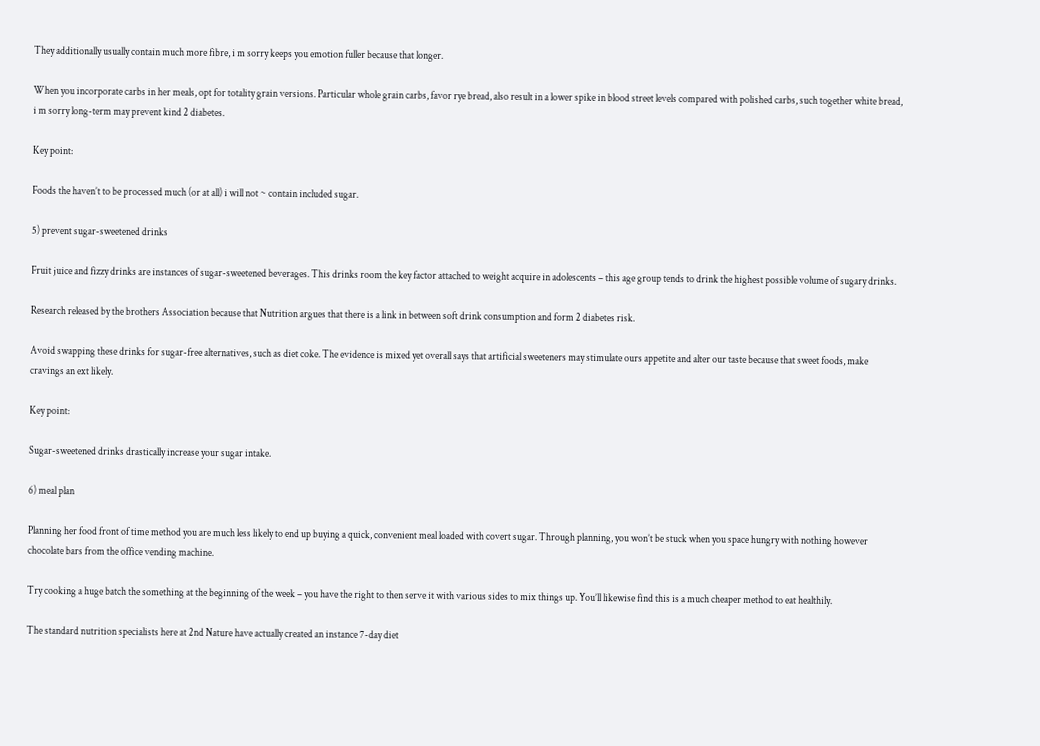They additionally usually contain much more fibre, i m sorry keeps you emotion fuller because that longer.

When you incorporate carbs in her meals, opt for totality grain versions. Particular whole grain carbs, favor rye bread, also result in a lower spike in blood street levels compared with polished carbs, such together white bread, i m sorry long-term may prevent kind 2 diabetes.

Key point:

Foods the haven’t to be processed much (or at all) i will not ~ contain included sugar.

5) prevent sugar-sweetened drinks

Fruit juice and fizzy drinks are instances of sugar-sweetened beverages. This drinks room the key factor attached to weight acquire in adolescents – this age group tends to drink the highest possible volume of sugary drinks.

Research released by the brothers Association because that Nutrition argues that there is a link in between soft drink consumption and form 2 diabetes risk.

Avoid swapping these drinks for sugar-free alternatives, such as diet coke. The evidence is mixed yet overall says that artificial sweeteners may stimulate ours appetite and alter our taste because that sweet foods, make cravings an ext likely.

Key point:

Sugar-sweetened drinks drastically increase your sugar intake.

6) meal plan

Planning her food front of time method you are much less likely to end up buying a quick, convenient meal loaded with covert sugar. Through planning, you won’t be stuck when you space hungry with nothing however chocolate bars from the office vending machine.

Try cooking a huge batch the something at the beginning of the week – you have the right to then serve it with various sides to mix things up. You’ll likewise find this is a much cheaper method to eat healthily.

The standard nutrition specialists here at 2nd Nature have actually created an instance 7-day diet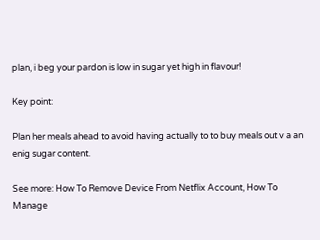plan, i beg your pardon is low in sugar yet high in flavour!

Key point:

Plan her meals ahead to avoid having actually to to buy meals out v a an enig sugar content.

See more: How To Remove Device From Netflix Account, How To Manage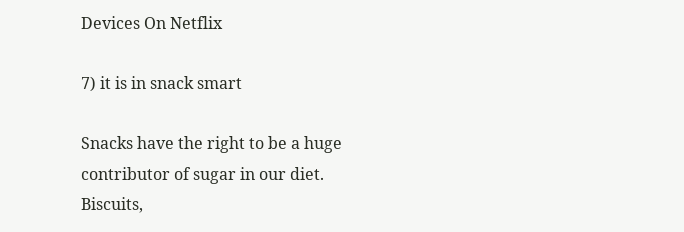Devices On Netflix

7) it is in snack smart

Snacks have the right to be a huge contributor of sugar in our diet. Biscuits,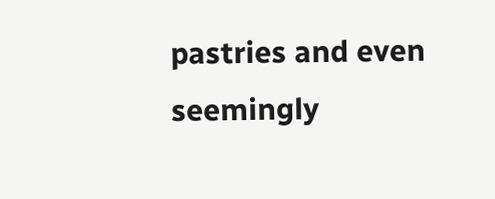pastries and even seemingly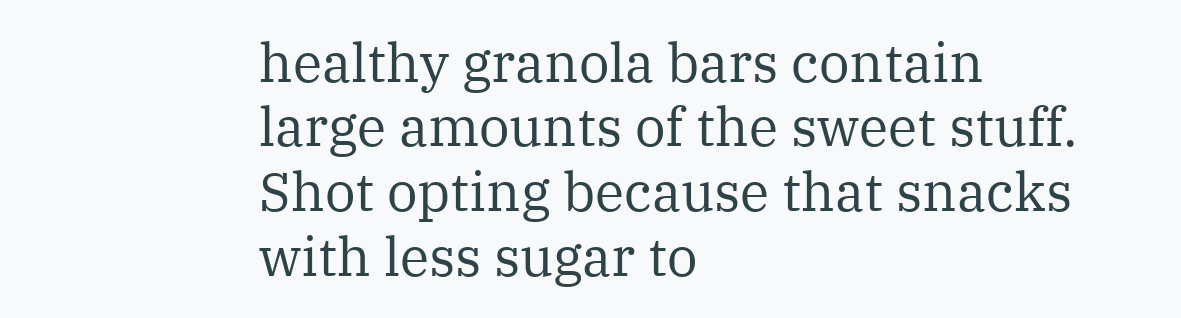healthy granola bars contain large amounts of the sweet stuff. Shot opting because that snacks with less sugar to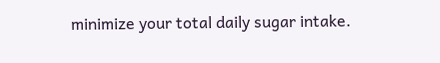minimize your total daily sugar intake.